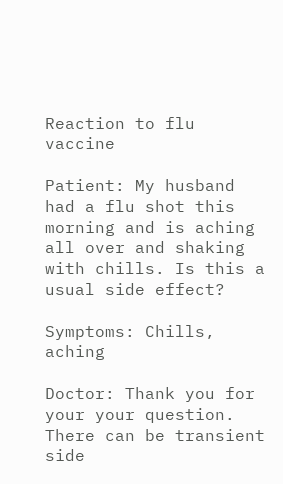Reaction to flu vaccine

Patient: My husband had a flu shot this morning and is aching all over and shaking with chills. Is this a usual side effect?

Symptoms: Chills, aching

Doctor: Thank you for your your question. There can be transient side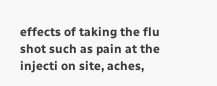effects of taking the flu shot such as pain at the injecti on site, aches,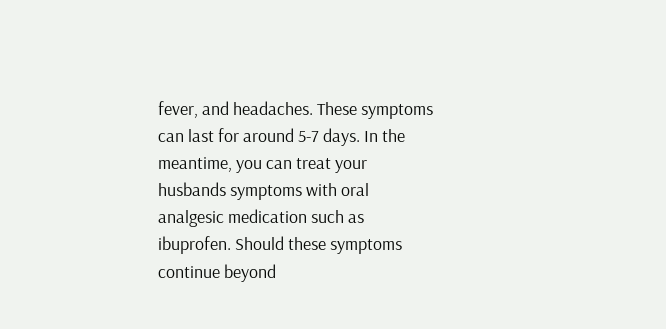fever, and headaches. These symptoms can last for around 5-7 days. In the meantime, you can treat your husbands symptoms with oral analgesic medication such as ibuprofen. Should these symptoms continue beyond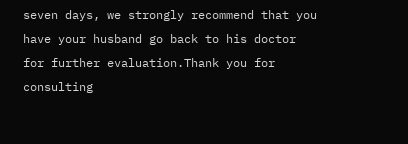seven days, we strongly recommend that you have your husband go back to his doctor for further evaluation.Thank you for consulting